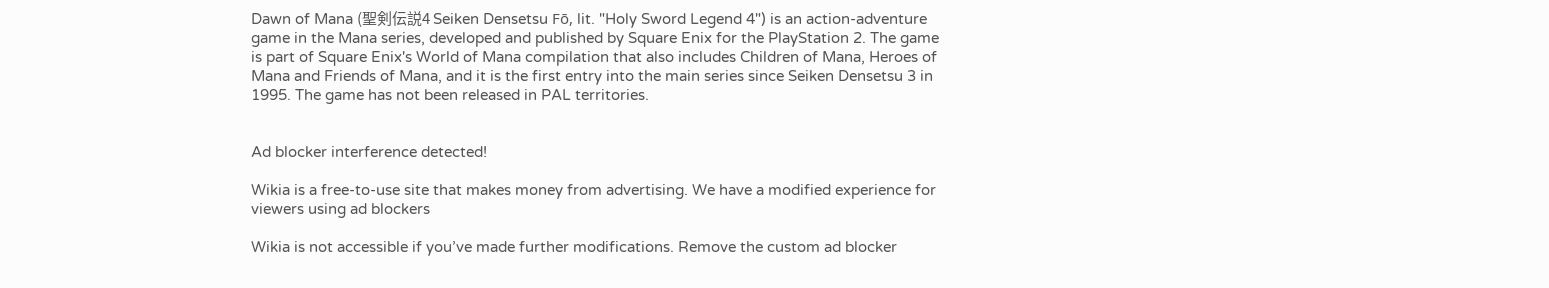Dawn of Mana (聖剣伝説4 Seiken Densetsu Fō, lit. "Holy Sword Legend 4") is an action-adventure game in the Mana series, developed and published by Square Enix for the PlayStation 2. The game is part of Square Enix's World of Mana compilation that also includes Children of Mana, Heroes of Mana and Friends of Mana, and it is the first entry into the main series since Seiken Densetsu 3 in 1995. The game has not been released in PAL territories.


Ad blocker interference detected!

Wikia is a free-to-use site that makes money from advertising. We have a modified experience for viewers using ad blockers

Wikia is not accessible if you’ve made further modifications. Remove the custom ad blocker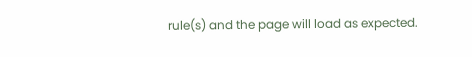rule(s) and the page will load as expected.